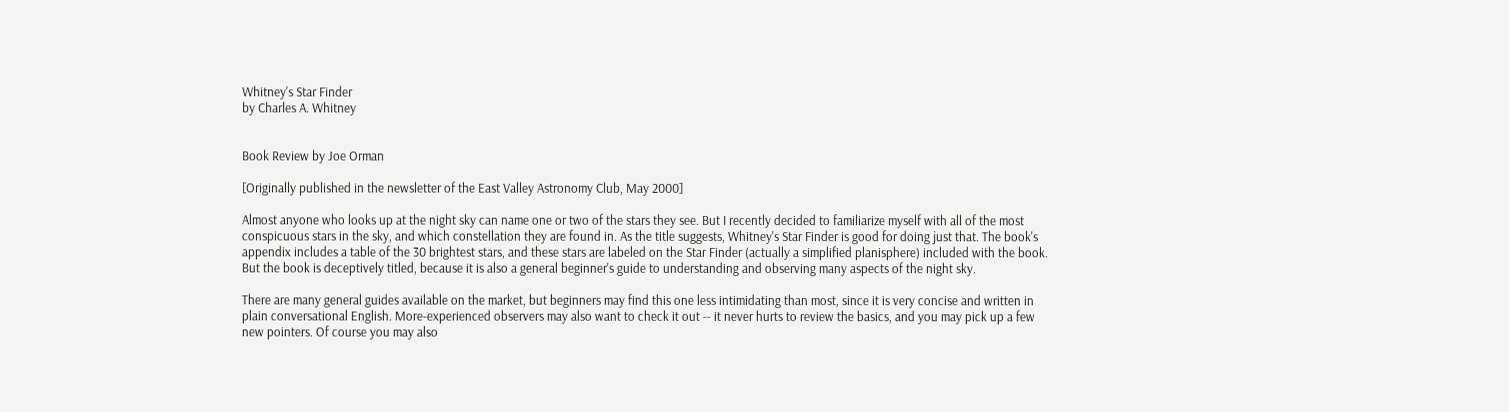Whitney's Star Finder
by Charles A. Whitney


Book Review by Joe Orman

[Originally published in the newsletter of the East Valley Astronomy Club, May 2000]

Almost anyone who looks up at the night sky can name one or two of the stars they see. But I recently decided to familiarize myself with all of the most conspicuous stars in the sky, and which constellation they are found in. As the title suggests, Whitney's Star Finder is good for doing just that. The book's appendix includes a table of the 30 brightest stars, and these stars are labeled on the Star Finder (actually a simplified planisphere) included with the book. But the book is deceptively titled, because it is also a general beginner's guide to understanding and observing many aspects of the night sky.

There are many general guides available on the market, but beginners may find this one less intimidating than most, since it is very concise and written in plain conversational English. More-experienced observers may also want to check it out -- it never hurts to review the basics, and you may pick up a few new pointers. Of course you may also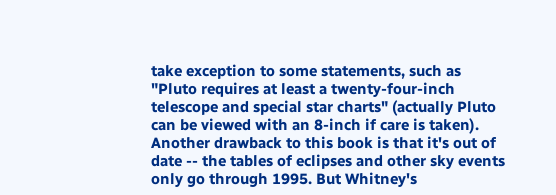take exception to some statements, such as "Pluto requires at least a twenty-four-inch telescope and special star charts" (actually Pluto can be viewed with an 8-inch if care is taken). Another drawback to this book is that it's out of date -- the tables of eclipses and other sky events only go through 1995. But Whitney's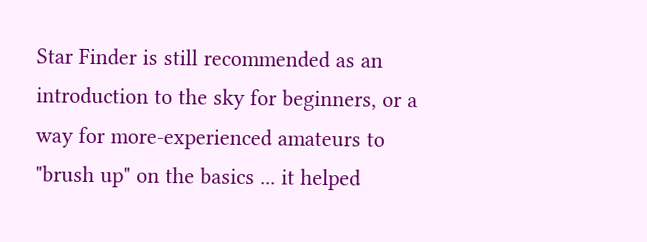Star Finder is still recommended as an introduction to the sky for beginners, or a way for more-experienced amateurs to "brush up" on the basics ... it helped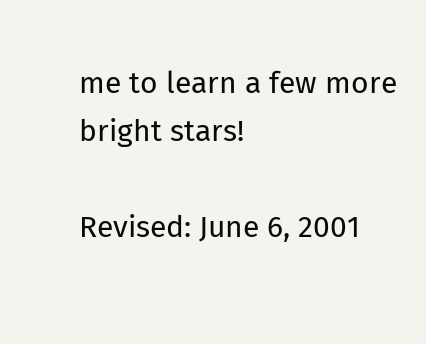me to learn a few more bright stars!

Revised: June 6, 2001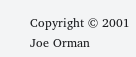Copyright © 2001 Joe Orman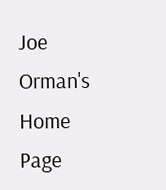Joe Orman's Home Page